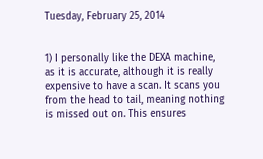Tuesday, February 25, 2014


1) I personally like the DEXA machine, as it is accurate, although it is really expensive to have a scan. It scans you from the head to tail, meaning nothing is missed out on. This ensures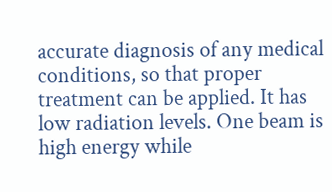accurate diagnosis of any medical conditions, so that proper treatment can be applied. It has low radiation levels. One beam is high energy while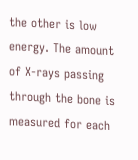the other is low energy. The amount of X-rays passing through the bone is measured for each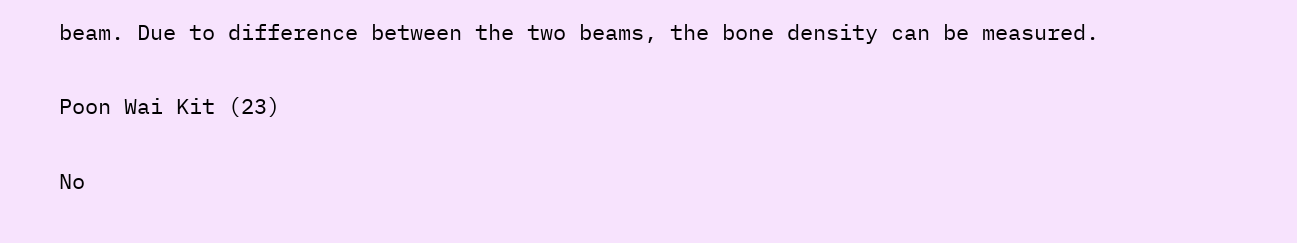beam. Due to difference between the two beams, the bone density can be measured.

Poon Wai Kit (23)

No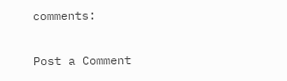comments:

Post a Comment